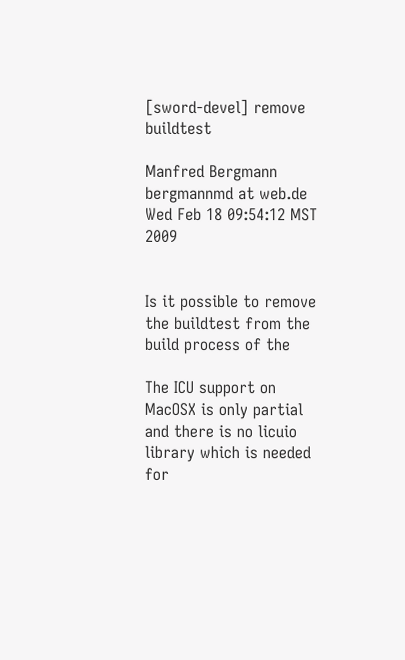[sword-devel] remove buildtest

Manfred Bergmann bergmannmd at web.de
Wed Feb 18 09:54:12 MST 2009


Is it possible to remove the buildtest from the build process of the

The ICU support on MacOSX is only partial and there is no licuio
library which is needed for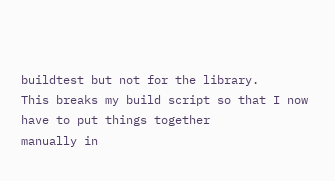buildtest but not for the library.
This breaks my build script so that I now have to put things together
manually in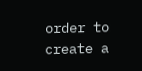order to create a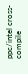ppc/intel cross-compile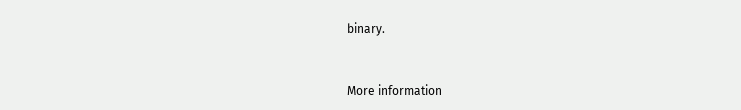binary.


More information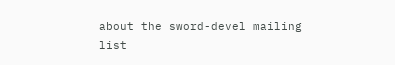about the sword-devel mailing list